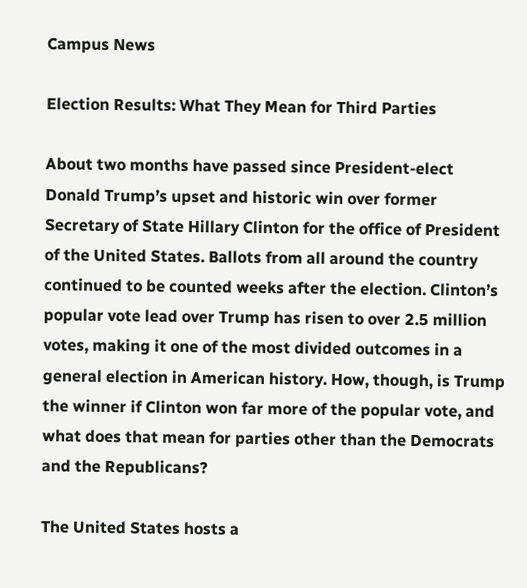Campus News

Election Results: What They Mean for Third Parties

About two months have passed since President-elect Donald Trump’s upset and historic win over former Secretary of State Hillary Clinton for the office of President of the United States. Ballots from all around the country continued to be counted weeks after the election. Clinton’s popular vote lead over Trump has risen to over 2.5 million votes, making it one of the most divided outcomes in a general election in American history. How, though, is Trump the winner if Clinton won far more of the popular vote, and what does that mean for parties other than the Democrats and the Republicans?

The United States hosts a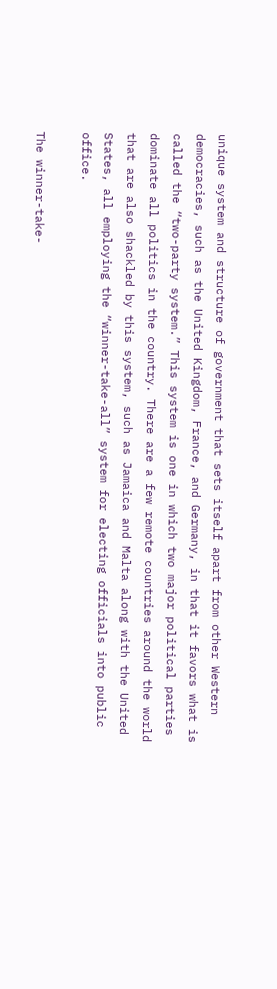unique system and structure of government that sets itself apart from other Western democracies, such as the United Kingdom, France, and Germany, in that it favors what is called the “two-party system.” This system is one in which two major political parties dominate all politics in the country. There are a few remote countries around the world that are also shackled by this system, such as Jamaica and Malta along with the United States, all employing the “winner-take-all” system for electing officials into public office.

The winner-take-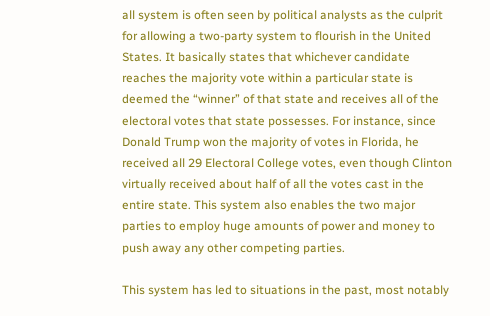all system is often seen by political analysts as the culprit for allowing a two-party system to flourish in the United States. It basically states that whichever candidate reaches the majority vote within a particular state is deemed the “winner” of that state and receives all of the electoral votes that state possesses. For instance, since Donald Trump won the majority of votes in Florida, he received all 29 Electoral College votes, even though Clinton virtually received about half of all the votes cast in the entire state. This system also enables the two major parties to employ huge amounts of power and money to push away any other competing parties.

This system has led to situations in the past, most notably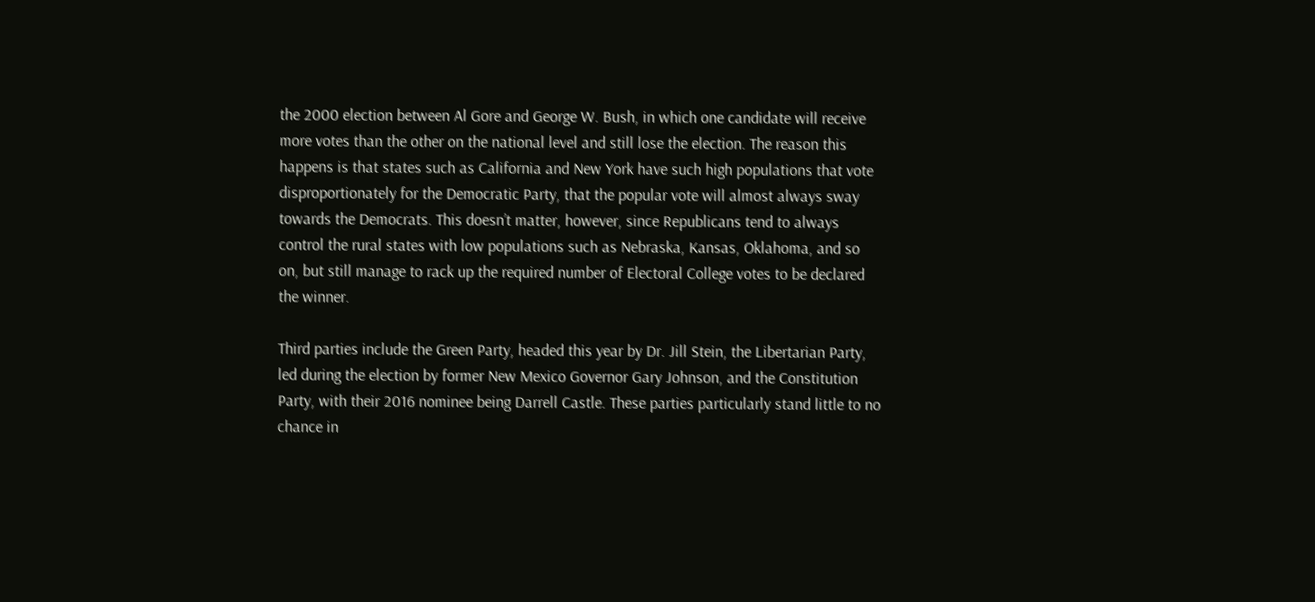the 2000 election between Al Gore and George W. Bush, in which one candidate will receive more votes than the other on the national level and still lose the election. The reason this happens is that states such as California and New York have such high populations that vote disproportionately for the Democratic Party, that the popular vote will almost always sway towards the Democrats. This doesn’t matter, however, since Republicans tend to always control the rural states with low populations such as Nebraska, Kansas, Oklahoma, and so on, but still manage to rack up the required number of Electoral College votes to be declared the winner.

Third parties include the Green Party, headed this year by Dr. Jill Stein, the Libertarian Party, led during the election by former New Mexico Governor Gary Johnson, and the Constitution Party, with their 2016 nominee being Darrell Castle. These parties particularly stand little to no chance in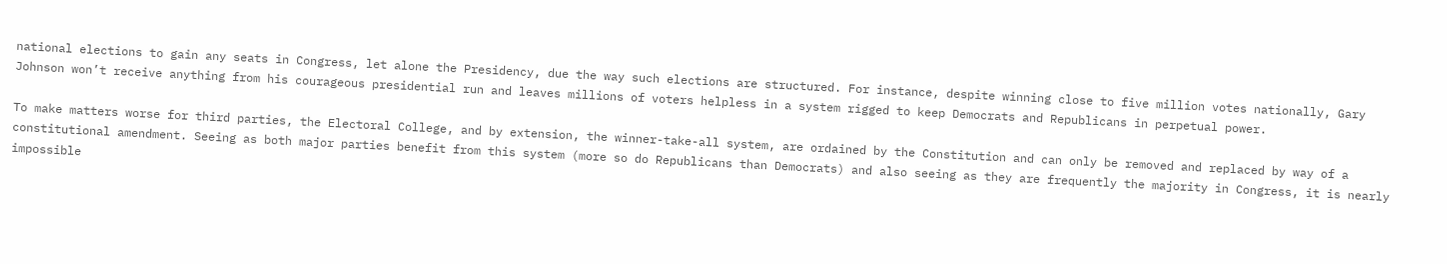national elections to gain any seats in Congress, let alone the Presidency, due the way such elections are structured. For instance, despite winning close to five million votes nationally, Gary Johnson won’t receive anything from his courageous presidential run and leaves millions of voters helpless in a system rigged to keep Democrats and Republicans in perpetual power.

To make matters worse for third parties, the Electoral College, and by extension, the winner-take-all system, are ordained by the Constitution and can only be removed and replaced by way of a constitutional amendment. Seeing as both major parties benefit from this system (more so do Republicans than Democrats) and also seeing as they are frequently the majority in Congress, it is nearly impossible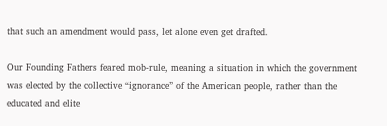that such an amendment would pass, let alone even get drafted.

Our Founding Fathers feared mob-rule, meaning a situation in which the government was elected by the collective “ignorance” of the American people, rather than the educated and elite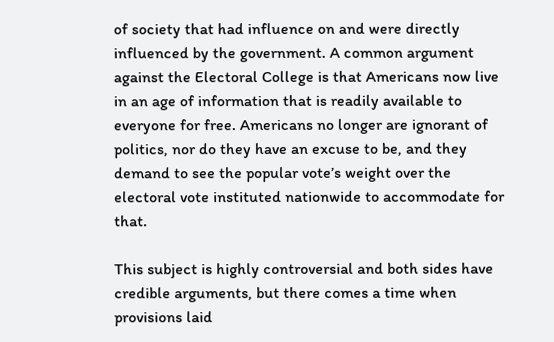of society that had influence on and were directly influenced by the government. A common argument against the Electoral College is that Americans now live in an age of information that is readily available to everyone for free. Americans no longer are ignorant of politics, nor do they have an excuse to be, and they demand to see the popular vote’s weight over the electoral vote instituted nationwide to accommodate for that.

This subject is highly controversial and both sides have credible arguments, but there comes a time when provisions laid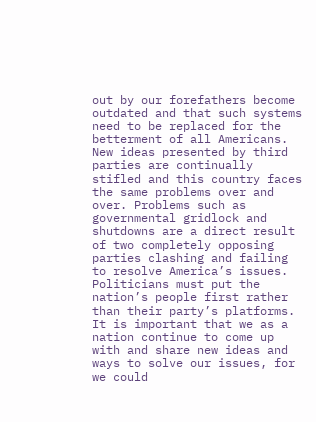out by our forefathers become outdated and that such systems need to be replaced for the betterment of all Americans. New ideas presented by third parties are continually stifled and this country faces the same problems over and over. Problems such as governmental gridlock and shutdowns are a direct result of two completely opposing parties clashing and failing to resolve America’s issues. Politicians must put the nation’s people first rather than their party’s platforms. It is important that we as a nation continue to come up with and share new ideas and ways to solve our issues, for we could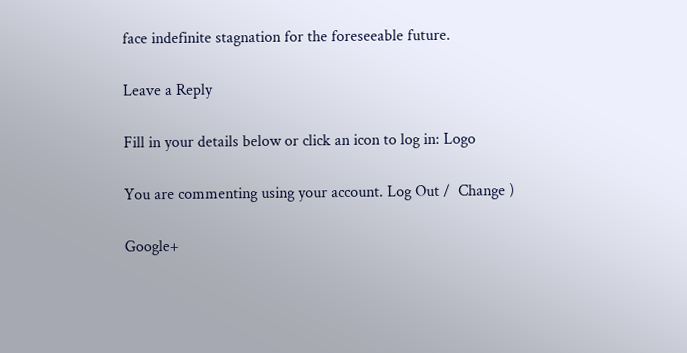face indefinite stagnation for the foreseeable future.

Leave a Reply

Fill in your details below or click an icon to log in: Logo

You are commenting using your account. Log Out /  Change )

Google+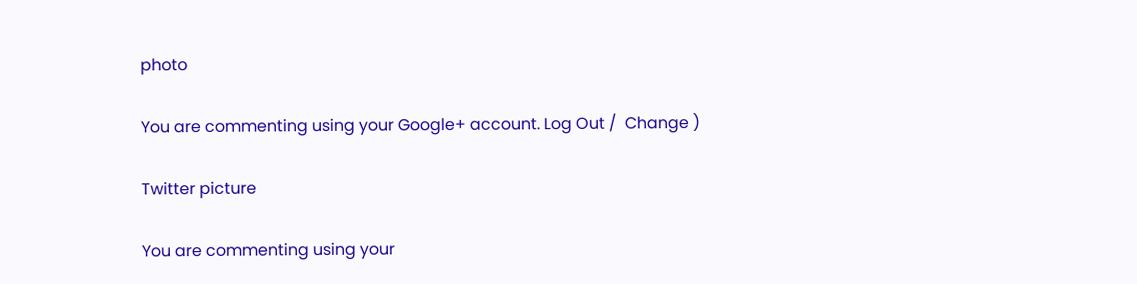photo

You are commenting using your Google+ account. Log Out /  Change )

Twitter picture

You are commenting using your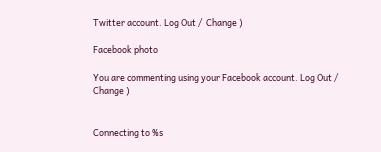Twitter account. Log Out /  Change )

Facebook photo

You are commenting using your Facebook account. Log Out /  Change )


Connecting to %s